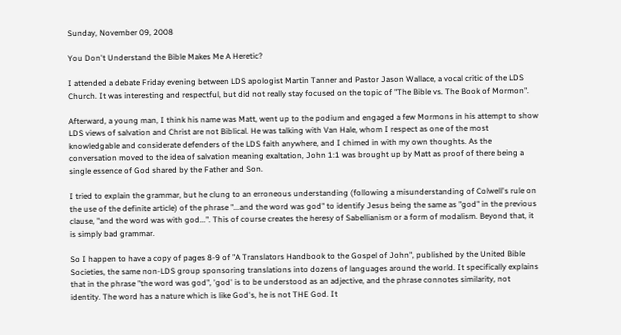Sunday, November 09, 2008

You Don't Understand the Bible Makes Me A Heretic?

I attended a debate Friday evening between LDS apologist Martin Tanner and Pastor Jason Wallace, a vocal critic of the LDS Church. It was interesting and respectful, but did not really stay focused on the topic of "The Bible vs. The Book of Mormon".

Afterward, a young man, I think his name was Matt, went up to the podium and engaged a few Mormons in his attempt to show LDS views of salvation and Christ are not Biblical. He was talking with Van Hale, whom I respect as one of the most knowledgable and considerate defenders of the LDS faith anywhere, and I chimed in with my own thoughts. As the conversation moved to the idea of salvation meaning exaltation, John 1:1 was brought up by Matt as proof of there being a single essence of God shared by the Father and Son.

I tried to explain the grammar, but he clung to an erroneous understanding (following a misunderstanding of Colwell's rule on the use of the definite article) of the phrase "...and the word was god" to identify Jesus being the same as "god" in the previous clause, "and the word was with god...". This of course creates the heresy of Sabellianism or a form of modalism. Beyond that, it is simply bad grammar.

So I happen to have a copy of pages 8-9 of "A Translators Handbook to the Gospel of John", published by the United Bible Societies, the same non-LDS group sponsoring translations into dozens of languages around the world. It specifically explains that in the phrase "the word was god", 'god' is to be understood as an adjective, and the phrase connotes similarity, not identity. The word has a nature which is like God's, he is not THE God. It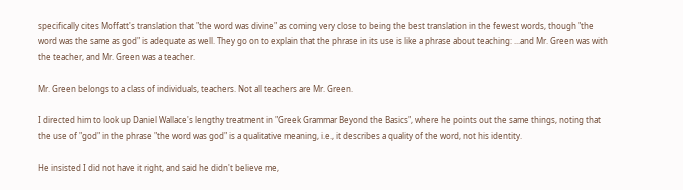specifically cites Moffatt's translation that "the word was divine" as coming very close to being the best translation in the fewest words, though "the word was the same as god" is adequate as well. They go on to explain that the phrase in its use is like a phrase about teaching: ...and Mr. Green was with the teacher, and Mr. Green was a teacher.

Mr. Green belongs to a class of individuals, teachers. Not all teachers are Mr. Green.

I directed him to look up Daniel Wallace's lengthy treatment in "Greek Grammar Beyond the Basics", where he points out the same things, noting that the use of "god" in the phrase "the word was god" is a qualitative meaning, i.e., it describes a quality of the word, not his identity.

He insisted I did not have it right, and said he didn't believe me,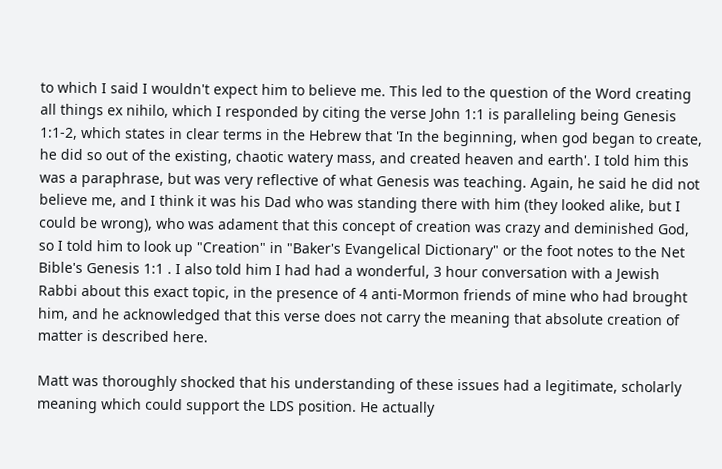to which I said I wouldn't expect him to believe me. This led to the question of the Word creating all things ex nihilo, which I responded by citing the verse John 1:1 is paralleling being Genesis 1:1-2, which states in clear terms in the Hebrew that 'In the beginning, when god began to create, he did so out of the existing, chaotic watery mass, and created heaven and earth'. I told him this was a paraphrase, but was very reflective of what Genesis was teaching. Again, he said he did not believe me, and I think it was his Dad who was standing there with him (they looked alike, but I could be wrong), who was adament that this concept of creation was crazy and deminished God, so I told him to look up "Creation" in "Baker's Evangelical Dictionary" or the foot notes to the Net Bible's Genesis 1:1 . I also told him I had had a wonderful, 3 hour conversation with a Jewish Rabbi about this exact topic, in the presence of 4 anti-Mormon friends of mine who had brought him, and he acknowledged that this verse does not carry the meaning that absolute creation of matter is described here.

Matt was thoroughly shocked that his understanding of these issues had a legitimate, scholarly meaning which could support the LDS position. He actually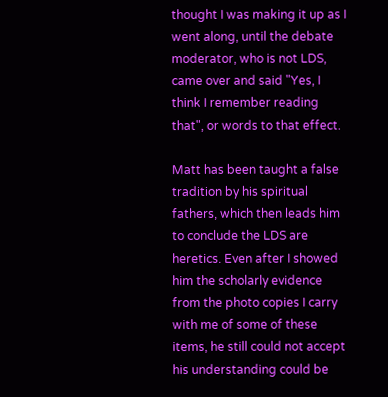thought I was making it up as I went along, until the debate moderator, who is not LDS, came over and said "Yes, I think I remember reading that", or words to that effect.

Matt has been taught a false tradition by his spiritual fathers, which then leads him to conclude the LDS are heretics. Even after I showed him the scholarly evidence from the photo copies I carry with me of some of these items, he still could not accept his understanding could be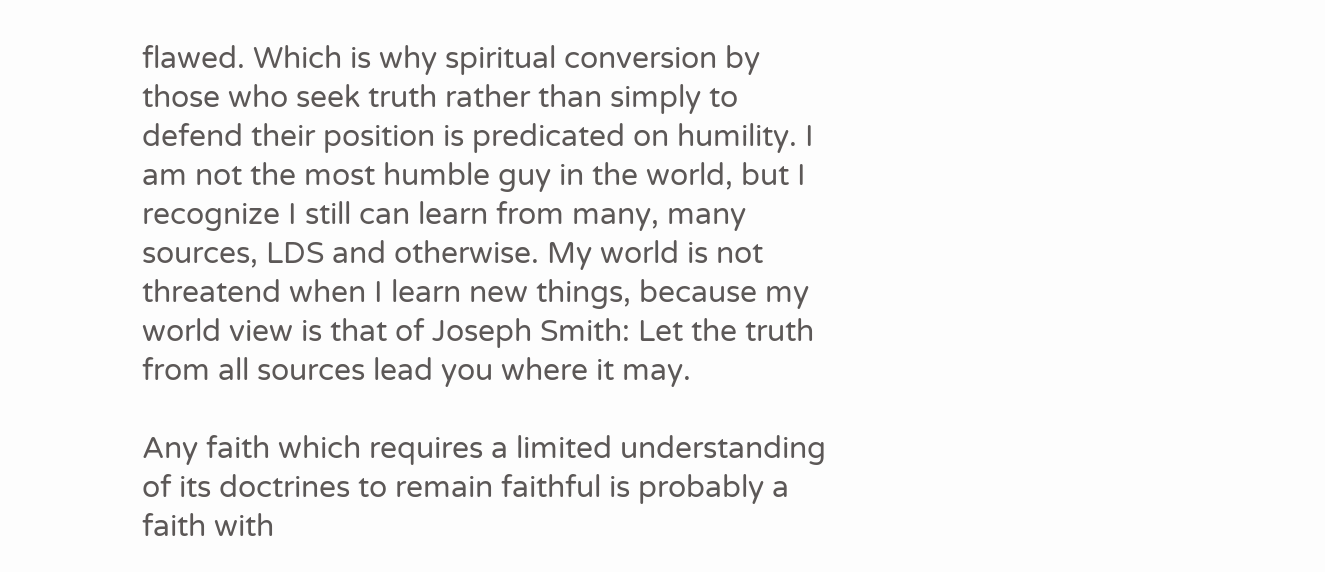flawed. Which is why spiritual conversion by those who seek truth rather than simply to defend their position is predicated on humility. I am not the most humble guy in the world, but I recognize I still can learn from many, many sources, LDS and otherwise. My world is not threatend when I learn new things, because my world view is that of Joseph Smith: Let the truth from all sources lead you where it may.

Any faith which requires a limited understanding of its doctrines to remain faithful is probably a faith with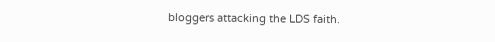bloggers attacking the LDS faith.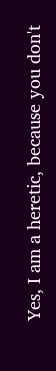Yes, I am a heretic, because you don't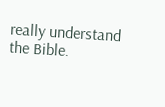really understand the Bible.